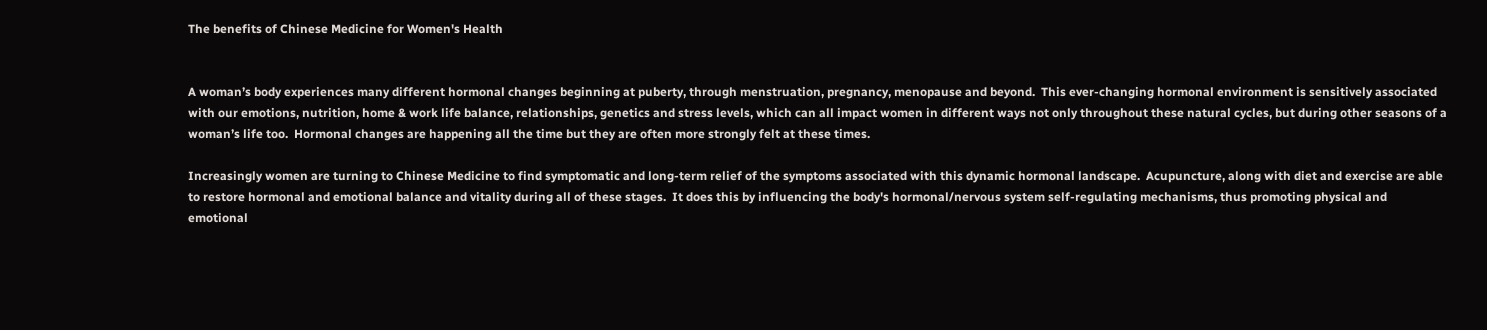The benefits of Chinese Medicine for Women's Health


A woman’s body experiences many different hormonal changes beginning at puberty, through menstruation, pregnancy, menopause and beyond.  This ever-changing hormonal environment is sensitively associated with our emotions, nutrition, home & work life balance, relationships, genetics and stress levels, which can all impact women in different ways not only throughout these natural cycles, but during other seasons of a woman’s life too.  Hormonal changes are happening all the time but they are often more strongly felt at these times.

Increasingly women are turning to Chinese Medicine to find symptomatic and long-term relief of the symptoms associated with this dynamic hormonal landscape.  Acupuncture, along with diet and exercise are able to restore hormonal and emotional balance and vitality during all of these stages.  It does this by influencing the body's hormonal/nervous system self-regulating mechanisms, thus promoting physical and emotional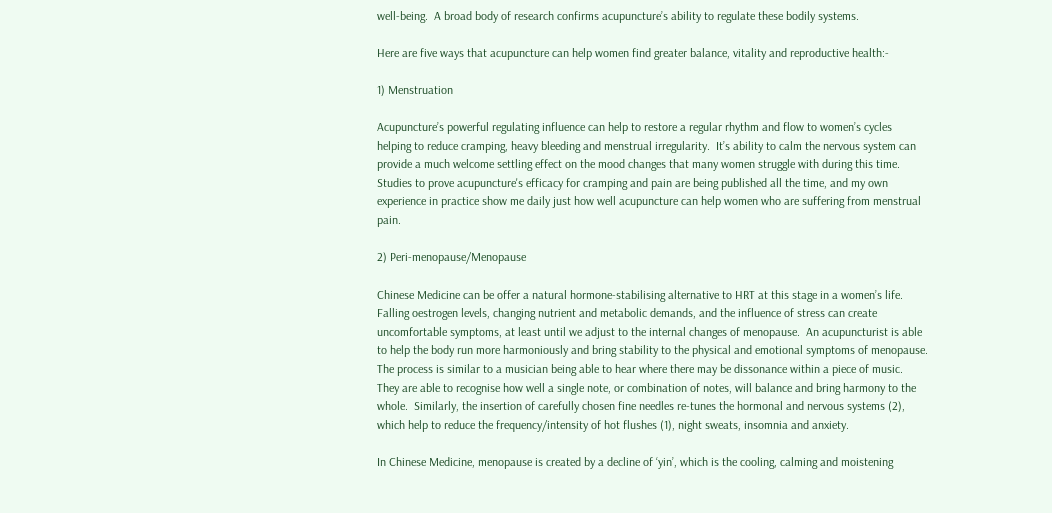well-being.  A broad body of research confirms acupuncture’s ability to regulate these bodily systems.

Here are five ways that acupuncture can help women find greater balance, vitality and reproductive health:-

1) Menstruation

Acupuncture’s powerful regulating influence can help to restore a regular rhythm and flow to women’s cycles helping to reduce cramping, heavy bleeding and menstrual irregularity.  It’s ability to calm the nervous system can provide a much welcome settling effect on the mood changes that many women struggle with during this time.  Studies to prove acupuncture's efficacy for cramping and pain are being published all the time, and my own experience in practice show me daily just how well acupuncture can help women who are suffering from menstrual pain.

2) Peri-menopause/Menopause

Chinese Medicine can be offer a natural hormone-stabilising alternative to HRT at this stage in a women’s life.   Falling oestrogen levels, changing nutrient and metabolic demands, and the influence of stress can create uncomfortable symptoms, at least until we adjust to the internal changes of menopause.  An acupuncturist is able to help the body run more harmoniously and bring stability to the physical and emotional symptoms of menopause.  The process is similar to a musician being able to hear where there may be dissonance within a piece of music.  They are able to recognise how well a single note, or combination of notes, will balance and bring harmony to the whole.  Similarly, the insertion of carefully chosen fine needles re-tunes the hormonal and nervous systems (2), which help to reduce the frequency/intensity of hot flushes (1), night sweats, insomnia and anxiety.

In Chinese Medicine, menopause is created by a decline of ‘yin’, which is the cooling, calming and moistening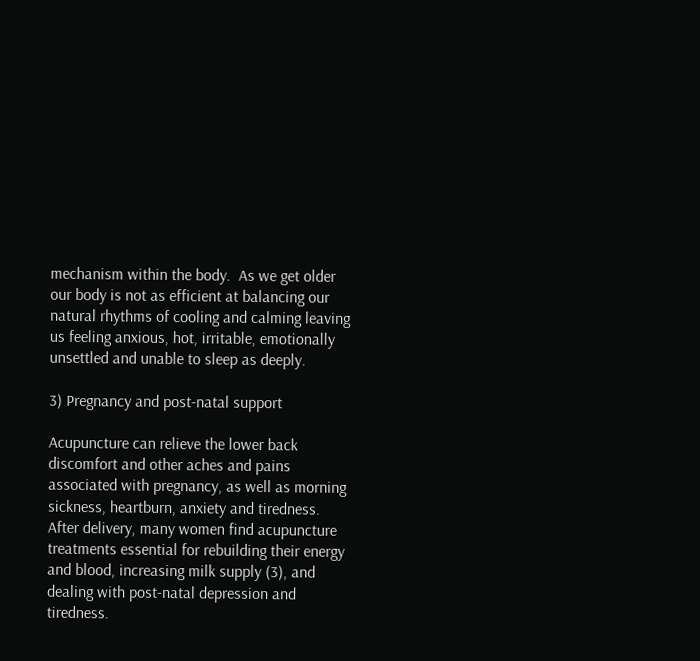mechanism within the body.  As we get older our body is not as efficient at balancing our natural rhythms of cooling and calming leaving us feeling anxious, hot, irritable, emotionally unsettled and unable to sleep as deeply.

3) Pregnancy and post-natal support

Acupuncture can relieve the lower back discomfort and other aches and pains associated with pregnancy, as well as morning sickness, heartburn, anxiety and tiredness. After delivery, many women find acupuncture treatments essential for rebuilding their energy and blood, increasing milk supply (3), and dealing with post-natal depression and tiredness.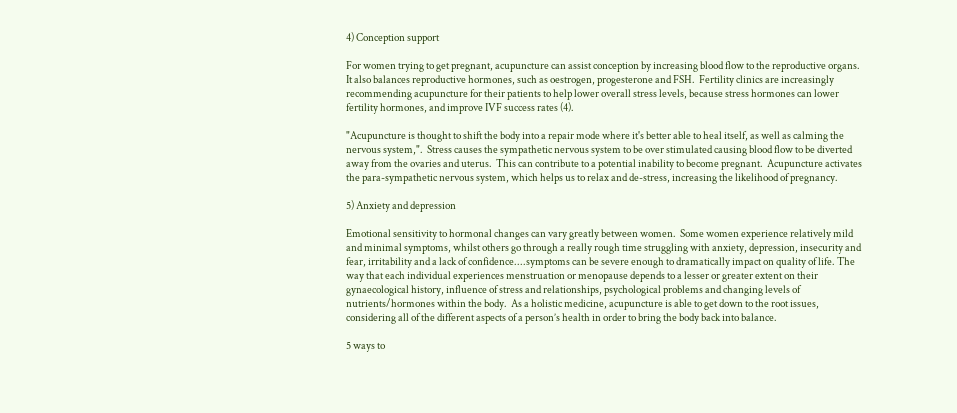4) Conception support

For women trying to get pregnant, acupuncture can assist conception by increasing blood flow to the reproductive organs.  It also balances reproductive hormones, such as oestrogen, progesterone and FSH.  Fertility clinics are increasingly recommending acupuncture for their patients to help lower overall stress levels, because stress hormones can lower fertility hormones, and improve IVF success rates (4).

"Acupuncture is thought to shift the body into a repair mode where it's better able to heal itself, as well as calming the nervous system,".  Stress causes the sympathetic nervous system to be over stimulated causing blood flow to be diverted away from the ovaries and uterus.  This can contribute to a potential inability to become pregnant.  Acupuncture activates the para-sympathetic nervous system, which helps us to relax and de-stress, increasing the likelihood of pregnancy.

5) Anxiety and depression

Emotional sensitivity to hormonal changes can vary greatly between women.  Some women experience relatively mild and minimal symptoms, whilst others go through a really rough time struggling with anxiety, depression, insecurity and fear, irritability and a lack of confidence....symptoms can be severe enough to dramatically impact on quality of life. The way that each individual experiences menstruation or menopause depends to a lesser or greater extent on their gynaecological history, influence of stress and relationships, psychological problems and changing levels of nutrients/hormones within the body.  As a holistic medicine, acupuncture is able to get down to the root issues, considering all of the different aspects of a person’s health in order to bring the body back into balance.

5 ways to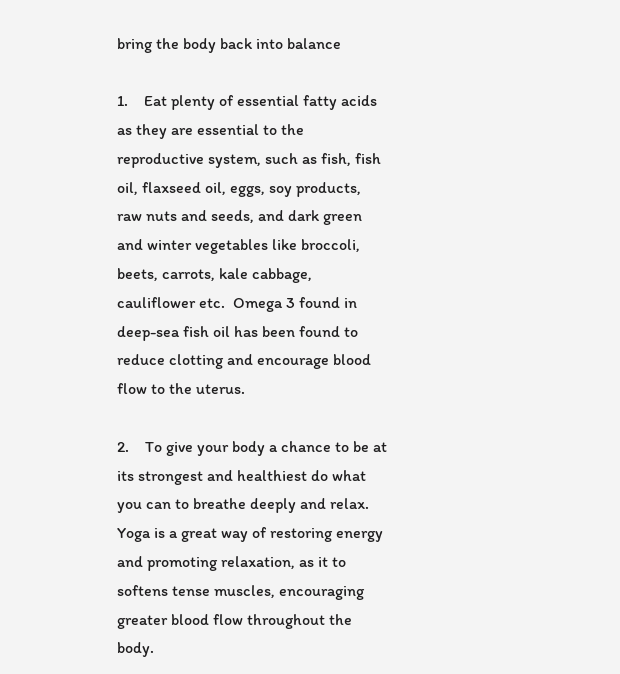bring the body back into balance

1.    Eat plenty of essential fatty acids as they are essential to the reproductive system, such as fish, fish oil, flaxseed oil, eggs, soy products, raw nuts and seeds, and dark green and winter vegetables like broccoli, beets, carrots, kale cabbage, cauliflower etc.  Omega 3 found in deep-sea fish oil has been found to reduce clotting and encourage blood flow to the uterus.

2.    To give your body a chance to be at its strongest and healthiest do what you can to breathe deeply and relax.  Yoga is a great way of restoring energy and promoting relaxation, as it to softens tense muscles, encouraging greater blood flow throughout the body.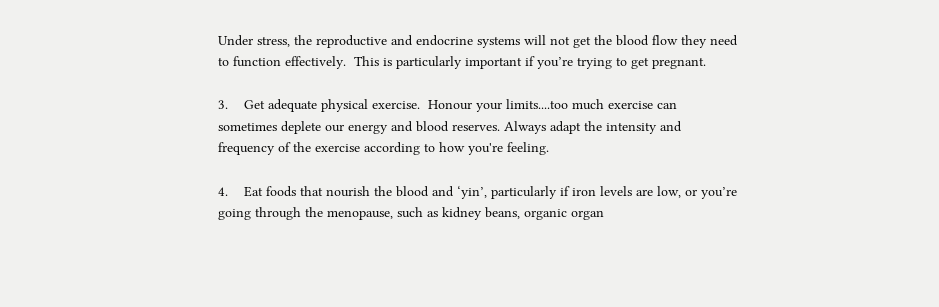Under stress, the reproductive and endocrine systems will not get the blood flow they need to function effectively.  This is particularly important if you’re trying to get pregnant.

3.    Get adequate physical exercise.  Honour your limits....too much exercise can sometimes deplete our energy and blood reserves. Always adapt the intensity and frequency of the exercise according to how you're feeling.

4.    Eat foods that nourish the blood and ‘yin’, particularly if iron levels are low, or you’re going through the menopause, such as kidney beans, organic organ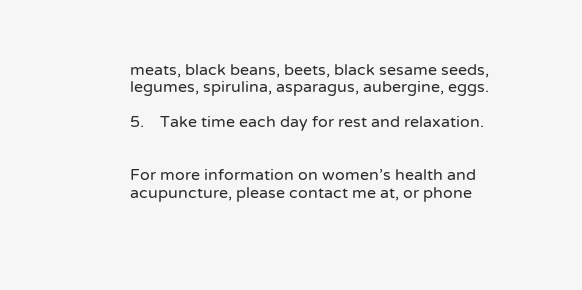meats, black beans, beets, black sesame seeds, legumes, spirulina, asparagus, aubergine, eggs.

5.    Take time each day for rest and relaxation.


For more information on women’s health and acupuncture, please contact me at, or phone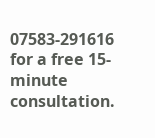07583-291616 for a free 15-minute consultation.